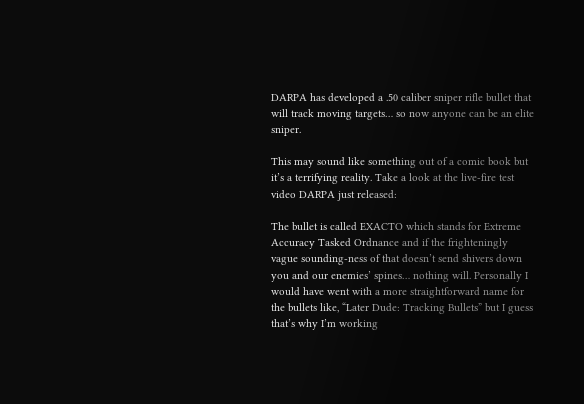DARPA has developed a .50 caliber sniper rifle bullet that will track moving targets… so now anyone can be an elite sniper.

This may sound like something out of a comic book but it’s a terrifying reality. Take a look at the live-fire test video DARPA just released:

The bullet is called EXACTO which stands for Extreme Accuracy Tasked Ordnance and if the frighteningly vague sounding-ness of that doesn’t send shivers down you and our enemies’ spines… nothing will. Personally I would have went with a more straightforward name for the bullets like, “Later Dude: Tracking Bullets” but I guess that’s why I’m working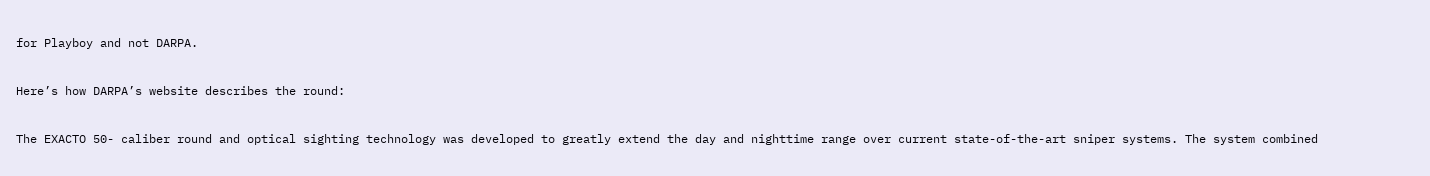for Playboy and not DARPA.

Here’s how DARPA’s website describes the round:

The EXACTO 50- caliber round and optical sighting technology was developed to greatly extend the day and nighttime range over current state-of-the-art sniper systems. The system combined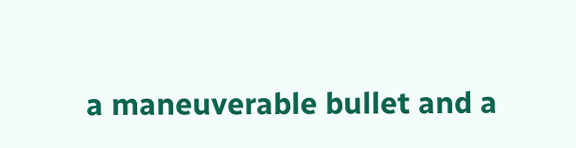a maneuverable bullet and a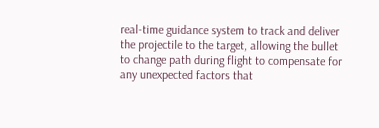real-time guidance system to track and deliver the projectile to the target, allowing the bullet to change path during flight to compensate for any unexpected factors that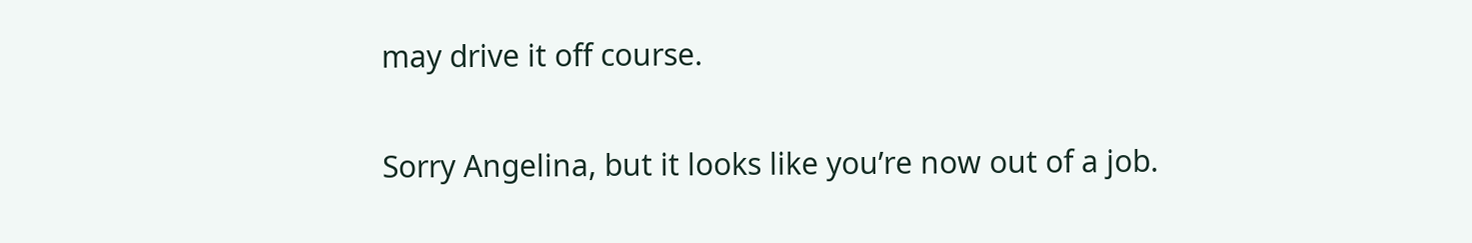may drive it off course.

Sorry Angelina, but it looks like you’re now out of a job.